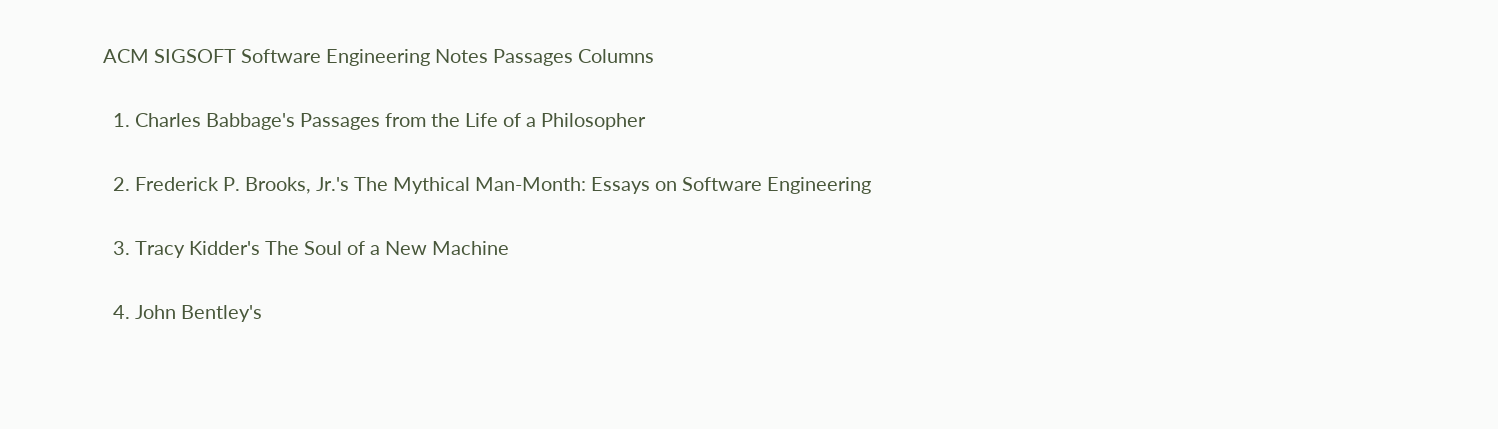ACM SIGSOFT Software Engineering Notes Passages Columns

  1. Charles Babbage's Passages from the Life of a Philosopher

  2. Frederick P. Brooks, Jr.'s The Mythical Man-Month: Essays on Software Engineering

  3. Tracy Kidder's The Soul of a New Machine

  4. John Bentley's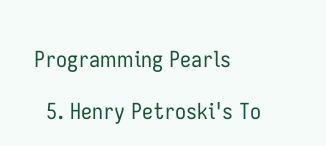Programming Pearls

  5. Henry Petroski's To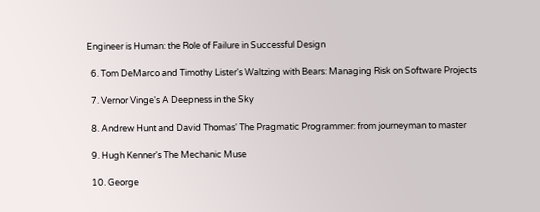Engineer is Human: the Role of Failure in Successful Design

  6. Tom DeMarco and Timothy Lister's Waltzing with Bears: Managing Risk on Software Projects

  7. Vernor Vinge's A Deepness in the Sky

  8. Andrew Hunt and David Thomas' The Pragmatic Programmer: from journeyman to master

  9. Hugh Kenner's The Mechanic Muse

  10. George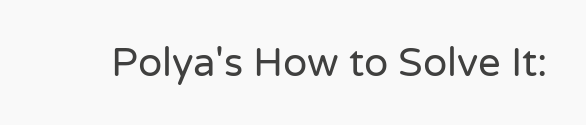Polya's How to Solve It: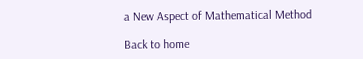a New Aspect of Mathematical Method

Back to home